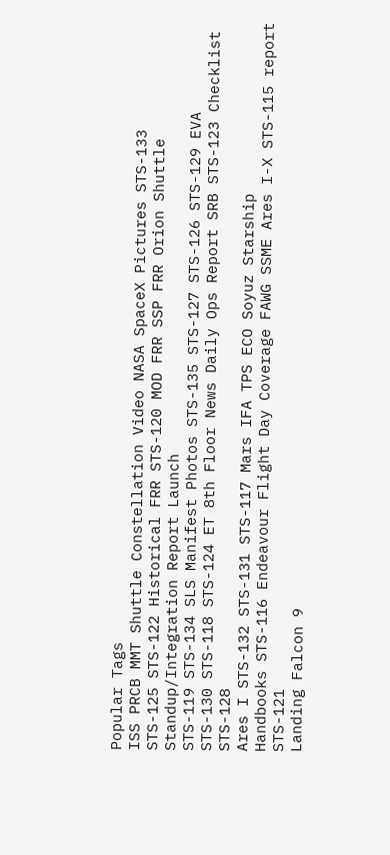Popular Tags
ISS PRCB MMT Shuttle Constellation Video NASA SpaceX Pictures STS-133
STS-125 STS-122 Historical FRR STS-120 MOD FRR SSP FRR Orion Shuttle Standup/Integration Report Launch
STS-119 STS-134 SLS Manifest Photos STS-135 STS-127 STS-126 STS-129 EVA
STS-130 STS-118 STS-124 ET 8th Floor News Daily Ops Report SRB STS-123 Checklist STS-128
Ares I STS-132 STS-131 STS-117 Mars IFA TPS ECO Soyuz Starship
Handbooks STS-116 Endeavour Flight Day Coverage FAWG SSME Ares I-X STS-115 report STS-121
Landing Falcon 9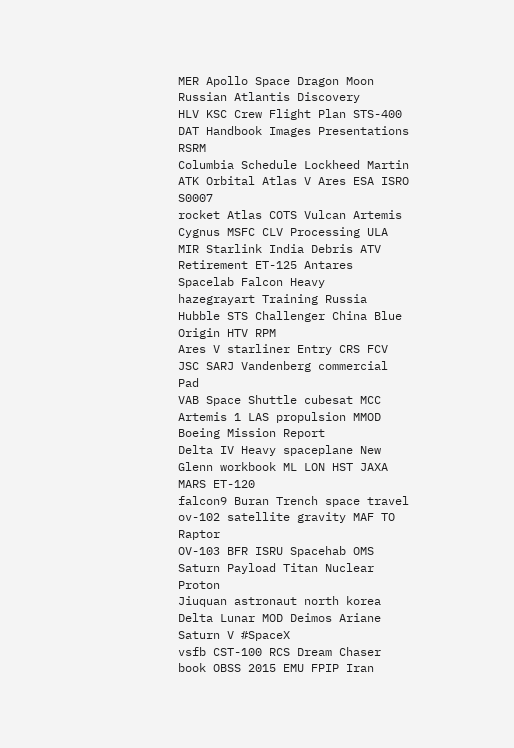MER Apollo Space Dragon Moon Russian Atlantis Discovery
HLV KSC Crew Flight Plan STS-400 DAT Handbook Images Presentations RSRM
Columbia Schedule Lockheed Martin ATK Orbital Atlas V Ares ESA ISRO S0007
rocket Atlas COTS Vulcan Artemis Cygnus MSFC CLV Processing ULA
MIR Starlink India Debris ATV Retirement ET-125 Antares Spacelab Falcon Heavy
hazegrayart Training Russia Hubble STS Challenger China Blue Origin HTV RPM
Ares V starliner Entry CRS FCV JSC SARJ Vandenberg commercial Pad
VAB Space Shuttle cubesat MCC Artemis 1 LAS propulsion MMOD Boeing Mission Report
Delta IV Heavy spaceplane New Glenn workbook ML LON HST JAXA MARS ET-120
falcon9 Buran Trench space travel ov-102 satellite gravity MAF TO Raptor
OV-103 BFR ISRU Spacehab OMS Saturn Payload Titan Nuclear Proton
Jiuquan astronaut north korea Delta Lunar MOD Deimos Ariane Saturn V #SpaceX
vsfb CST-100 RCS Dream Chaser book OBSS 2015 EMU FPIP Iran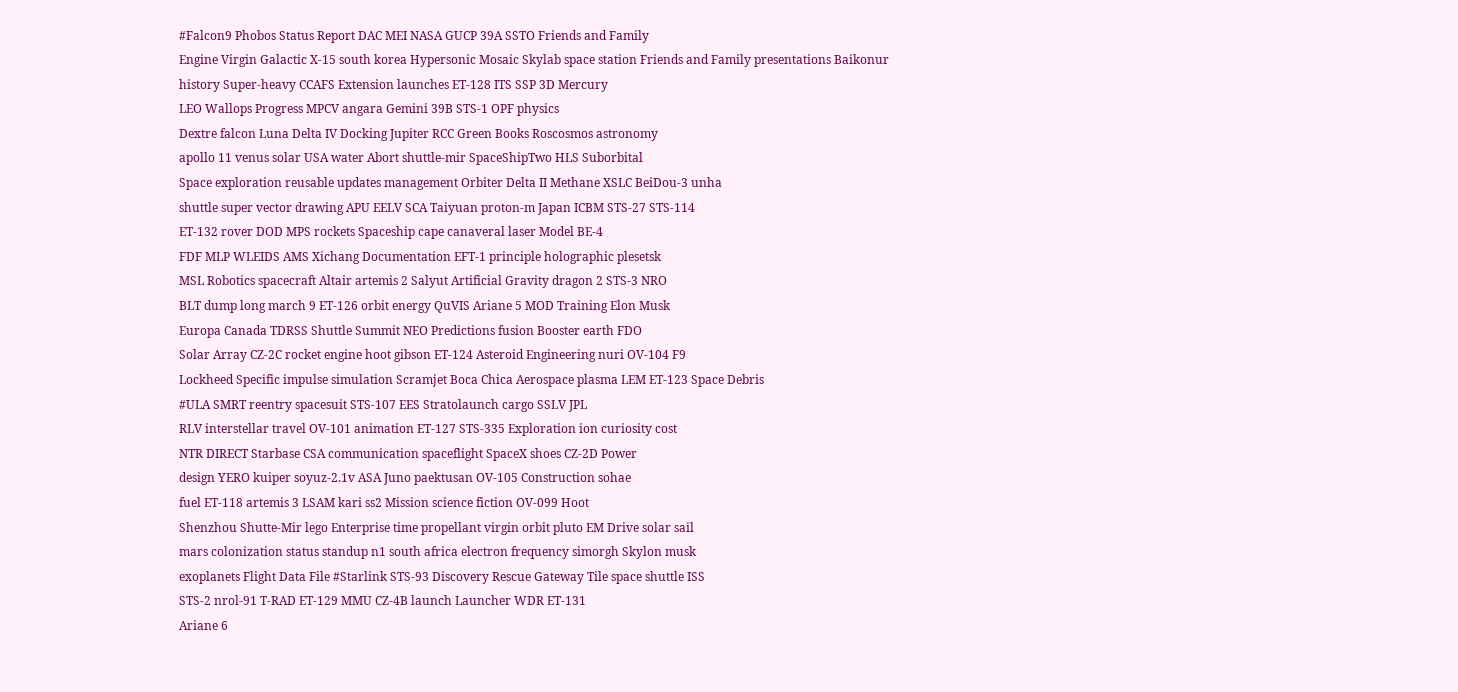#Falcon9 Phobos Status Report DAC MEI NASA GUCP 39A SSTO Friends and Family
Engine Virgin Galactic X-15 south korea Hypersonic Mosaic Skylab space station Friends and Family presentations Baikonur
history Super-heavy CCAFS Extension launches ET-128 ITS SSP 3D Mercury
LEO Wallops Progress MPCV angara Gemini 39B STS-1 OPF physics
Dextre falcon Luna Delta IV Docking Jupiter RCC Green Books Roscosmos astronomy
apollo 11 venus solar USA water Abort shuttle-mir SpaceShipTwo HLS Suborbital
Space exploration reusable updates management Orbiter Delta II Methane XSLC BeiDou-3 unha
shuttle super vector drawing APU EELV SCA Taiyuan proton-m Japan ICBM STS-27 STS-114
ET-132 rover DOD MPS rockets Spaceship cape canaveral laser Model BE-4
FDF MLP WLEIDS AMS Xichang Documentation EFT-1 principle holographic plesetsk
MSL Robotics spacecraft Altair artemis 2 Salyut Artificial Gravity dragon 2 STS-3 NRO
BLT dump long march 9 ET-126 orbit energy QuVIS Ariane 5 MOD Training Elon Musk
Europa Canada TDRSS Shuttle Summit NEO Predictions fusion Booster earth FDO
Solar Array CZ-2C rocket engine hoot gibson ET-124 Asteroid Engineering nuri OV-104 F9
Lockheed Specific impulse simulation Scramjet Boca Chica Aerospace plasma LEM ET-123 Space Debris
#ULA SMRT reentry spacesuit STS-107 EES Stratolaunch cargo SSLV JPL
RLV interstellar travel OV-101 animation ET-127 STS-335 Exploration ion curiosity cost
NTR DIRECT Starbase CSA communication spaceflight SpaceX shoes CZ-2D Power
design YERO kuiper soyuz-2.1v ASA Juno paektusan OV-105 Construction sohae
fuel ET-118 artemis 3 LSAM kari ss2 Mission science fiction OV-099 Hoot
Shenzhou Shutte-Mir lego Enterprise time propellant virgin orbit pluto EM Drive solar sail
mars colonization status standup n1 south africa electron frequency simorgh Skylon musk
exoplanets Flight Data File #Starlink STS-93 Discovery Rescue Gateway Tile space shuttle ISS
STS-2 nrol-91 T-RAD ET-129 MMU CZ-4B launch Launcher WDR ET-131
Ariane 6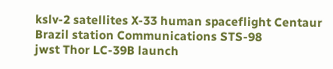kslv-2 satellites X-33 human spaceflight Centaur Brazil station Communications STS-98
jwst Thor LC-39B launch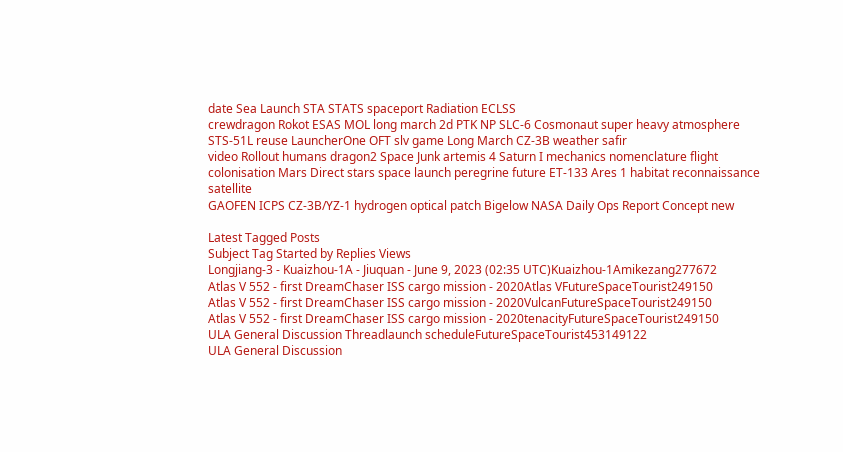date Sea Launch STA STATS spaceport Radiation ECLSS
crewdragon Rokot ESAS MOL long march 2d PTK NP SLC-6 Cosmonaut super heavy atmosphere
STS-51L reuse LauncherOne OFT slv game Long March CZ-3B weather safir
video Rollout humans dragon2 Space Junk artemis 4 Saturn I mechanics nomenclature flight
colonisation Mars Direct stars space launch peregrine future ET-133 Ares 1 habitat reconnaissance satellite
GAOFEN ICPS CZ-3B/YZ-1 hydrogen optical patch Bigelow NASA Daily Ops Report Concept new

Latest Tagged Posts
Subject Tag Started by Replies Views
Longjiang-3 - Kuaizhou-1A - Jiuquan - June 9, 2023 (02:35 UTC)Kuaizhou-1Amikezang277672
Atlas V 552 - first DreamChaser ISS cargo mission - 2020Atlas VFutureSpaceTourist249150
Atlas V 552 - first DreamChaser ISS cargo mission - 2020VulcanFutureSpaceTourist249150
Atlas V 552 - first DreamChaser ISS cargo mission - 2020tenacityFutureSpaceTourist249150
ULA General Discussion Threadlaunch scheduleFutureSpaceTourist453149122
ULA General Discussion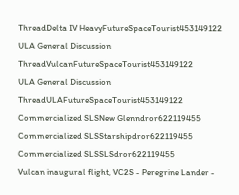ThreadDelta IV HeavyFutureSpaceTourist453149122
ULA General Discussion ThreadVulcanFutureSpaceTourist453149122
ULA General Discussion ThreadULAFutureSpaceTourist453149122
Commercialized SLSNew Glenndror622119455
Commercialized SLSStarshipdror622119455
Commercialized SLSSLSdror622119455
Vulcan inaugural flight, VC2S - Peregrine Lander -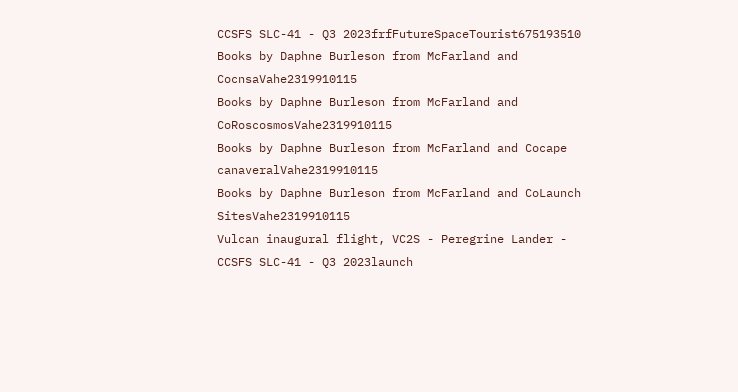CCSFS SLC-41 - Q3 2023frfFutureSpaceTourist675193510
Books by Daphne Burleson from McFarland and CocnsaVahe2319910115
Books by Daphne Burleson from McFarland and CoRoscosmosVahe2319910115
Books by Daphne Burleson from McFarland and Cocape canaveralVahe2319910115
Books by Daphne Burleson from McFarland and CoLaunch SitesVahe2319910115
Vulcan inaugural flight, VC2S - Peregrine Lander - CCSFS SLC-41 - Q3 2023launch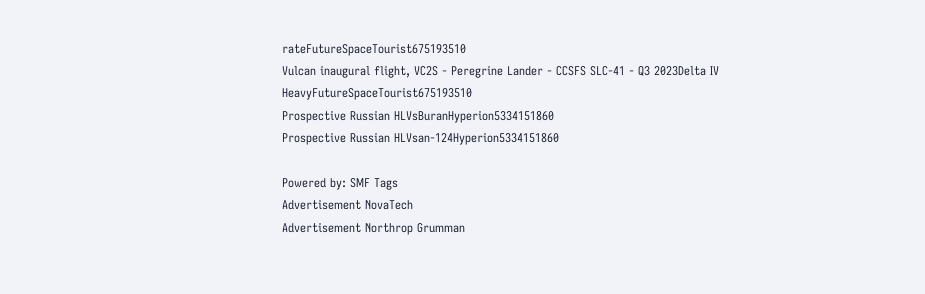rateFutureSpaceTourist675193510
Vulcan inaugural flight, VC2S - Peregrine Lander - CCSFS SLC-41 - Q3 2023Delta IV HeavyFutureSpaceTourist675193510
Prospective Russian HLVsBuranHyperion5334151860
Prospective Russian HLVsan-124Hyperion5334151860

Powered by: SMF Tags
Advertisement NovaTech
Advertisement Northrop Grumman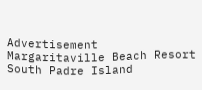Advertisement Margaritaville Beach Resort South Padre Island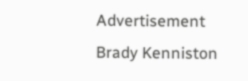Advertisement Brady Kenniston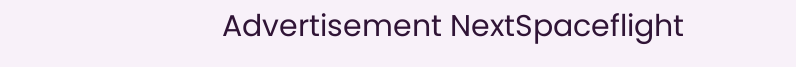Advertisement NextSpaceflight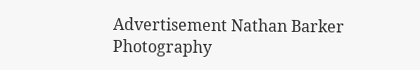Advertisement Nathan Barker Photography